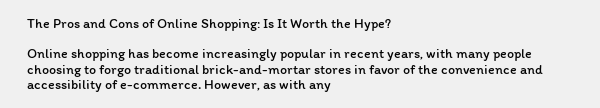The Pros and Cons of Online Shopping: Is It Worth the Hype?

Online shopping has become increasingly popular in recent years, with many people choosing to forgo traditional brick-and-mortar stores in favor of the convenience and accessibility of e-commerce. However, as with any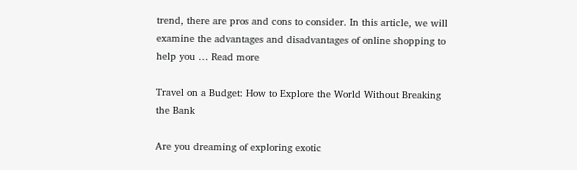trend, there are pros and cons to consider. In this article, we will examine the advantages and disadvantages of online shopping to help you … Read more

Travel on a Budget: How to Explore the World Without Breaking the Bank

Are you dreaming of exploring exotic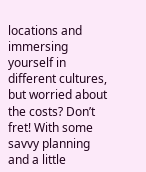locations and immersing yourself in different cultures, but worried about the costs? Don’t fret! With some savvy planning and a little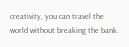creativity, you can travel the world without breaking the bank.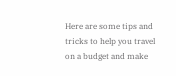Here are some tips and tricks to help you travel on a budget and make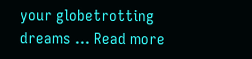your globetrotting dreams … Read more